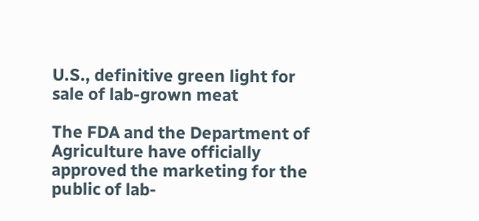U.S., definitive green light for sale of lab-grown meat

The FDA and the Department of Agriculture have officially approved the marketing for the public of lab-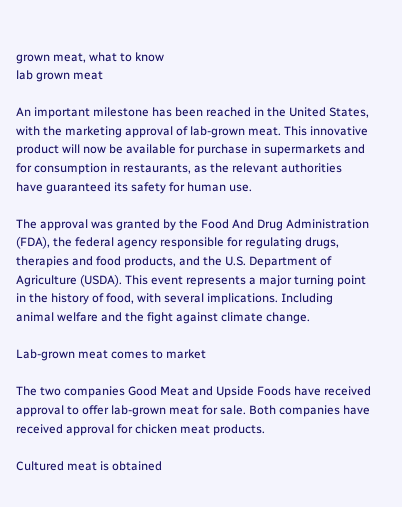grown meat, what to know
lab grown meat

An important milestone has been reached in the United States, with the marketing approval of lab-grown meat. This innovative product will now be available for purchase in supermarkets and for consumption in restaurants, as the relevant authorities have guaranteed its safety for human use.

The approval was granted by the Food And Drug Administration (FDA), the federal agency responsible for regulating drugs, therapies and food products, and the U.S. Department of Agriculture (USDA). This event represents a major turning point in the history of food, with several implications. Including animal welfare and the fight against climate change.

Lab-grown meat comes to market

The two companies Good Meat and Upside Foods have received approval to offer lab-grown meat for sale. Both companies have received approval for chicken meat products.

Cultured meat is obtained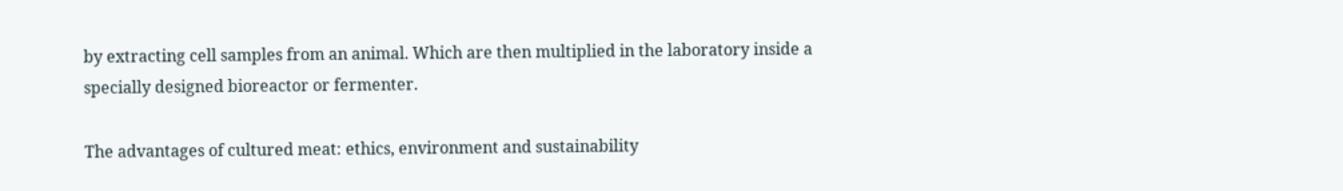by extracting cell samples from an animal. Which are then multiplied in the laboratory inside a specially designed bioreactor or fermenter.

The advantages of cultured meat: ethics, environment and sustainability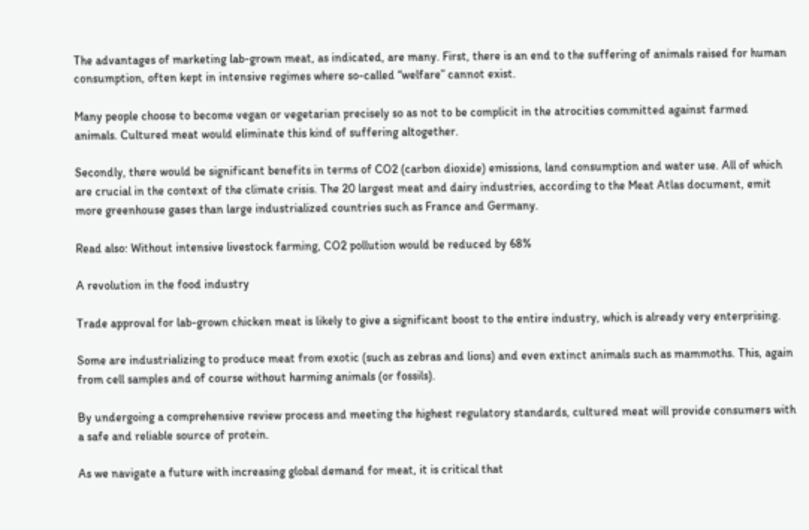The advantages of marketing lab-grown meat, as indicated, are many. First, there is an end to the suffering of animals raised for human consumption, often kept in intensive regimes where so-called “welfare” cannot exist.

Many people choose to become vegan or vegetarian precisely so as not to be complicit in the atrocities committed against farmed animals. Cultured meat would eliminate this kind of suffering altogether.

Secondly, there would be significant benefits in terms of CO2 (carbon dioxide) emissions, land consumption and water use. All of which are crucial in the context of the climate crisis. The 20 largest meat and dairy industries, according to the Meat Atlas document, emit more greenhouse gases than large industrialized countries such as France and Germany.

Read also: Without intensive livestock farming, CO2 pollution would be reduced by 68%

A revolution in the food industry

Trade approval for lab-grown chicken meat is likely to give a significant boost to the entire industry, which is already very enterprising.

Some are industrializing to produce meat from exotic (such as zebras and lions) and even extinct animals such as mammoths. This, again from cell samples and of course without harming animals (or fossils).

By undergoing a comprehensive review process and meeting the highest regulatory standards, cultured meat will provide consumers with a safe and reliable source of protein.

As we navigate a future with increasing global demand for meat, it is critical that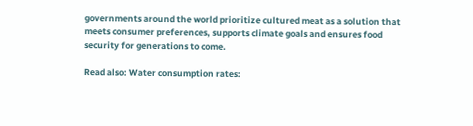governments around the world prioritize cultured meat as a solution that meets consumer preferences, supports climate goals and ensures food security for generations to come.

Read also: Water consumption rates: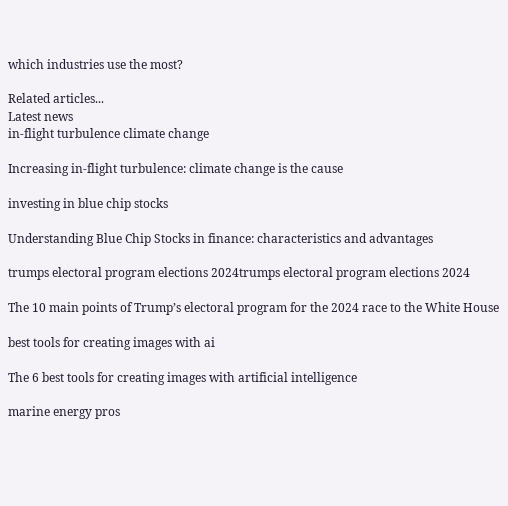which industries use the most?

Related articles...
Latest news
in-flight turbulence climate change

Increasing in-flight turbulence: climate change is the cause

investing in blue chip stocks

Understanding Blue Chip Stocks in finance: characteristics and advantages

trumps electoral program elections 2024trumps electoral program elections 2024

The 10 main points of Trump’s electoral program for the 2024 race to the White House

best tools for creating images with ai

The 6 best tools for creating images with artificial intelligence

marine energy pros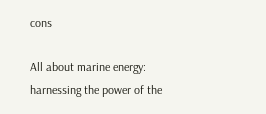cons

All about marine energy: harnessing the power of the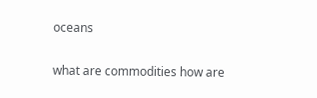oceans

what are commodities how are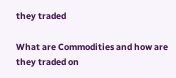they traded

What are Commodities and how are they traded on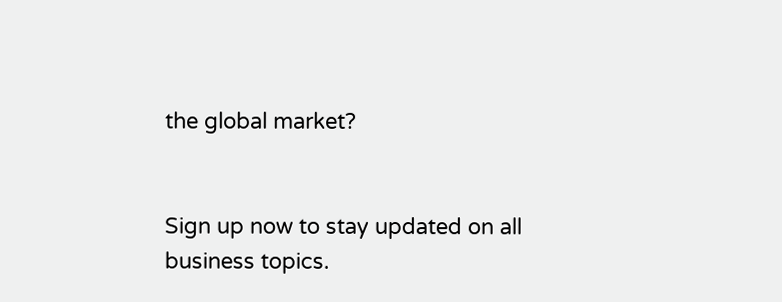the global market?


Sign up now to stay updated on all business topics.